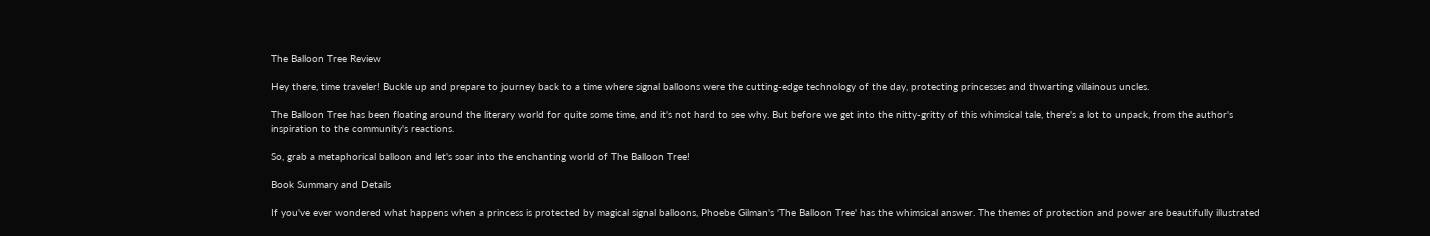The Balloon Tree Review

Hey there, time traveler! Buckle up and prepare to journey back to a time where signal balloons were the cutting-edge technology of the day, protecting princesses and thwarting villainous uncles.

The Balloon Tree has been floating around the literary world for quite some time, and it's not hard to see why. But before we get into the nitty-gritty of this whimsical tale, there's a lot to unpack, from the author's inspiration to the community's reactions.

So, grab a metaphorical balloon and let's soar into the enchanting world of The Balloon Tree!

Book Summary and Details

If you've ever wondered what happens when a princess is protected by magical signal balloons, Phoebe Gilman's 'The Balloon Tree' has the whimsical answer. The themes of protection and power are beautifully illustrated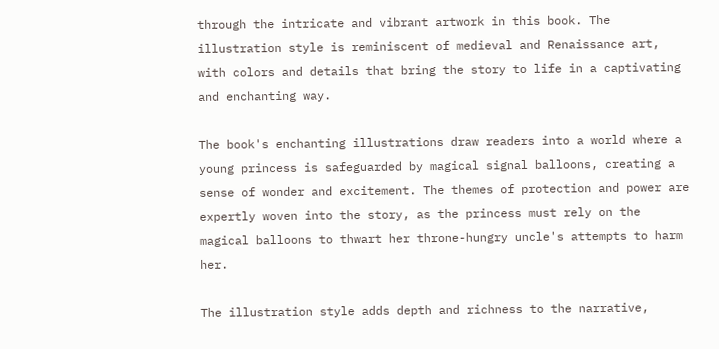through the intricate and vibrant artwork in this book. The illustration style is reminiscent of medieval and Renaissance art, with colors and details that bring the story to life in a captivating and enchanting way.

The book's enchanting illustrations draw readers into a world where a young princess is safeguarded by magical signal balloons, creating a sense of wonder and excitement. The themes of protection and power are expertly woven into the story, as the princess must rely on the magical balloons to thwart her throne-hungry uncle's attempts to harm her.

The illustration style adds depth and richness to the narrative,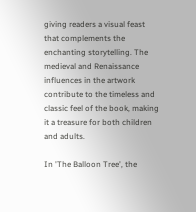giving readers a visual feast that complements the enchanting storytelling. The medieval and Renaissance influences in the artwork contribute to the timeless and classic feel of the book, making it a treasure for both children and adults.

In 'The Balloon Tree', the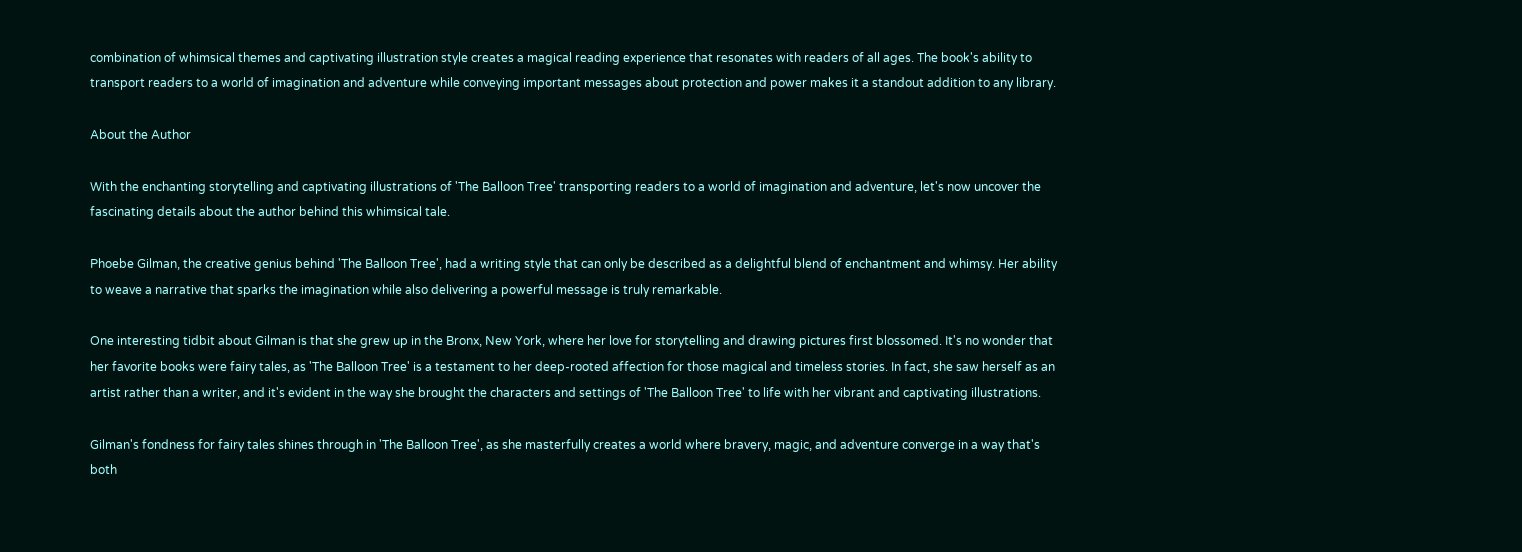combination of whimsical themes and captivating illustration style creates a magical reading experience that resonates with readers of all ages. The book's ability to transport readers to a world of imagination and adventure while conveying important messages about protection and power makes it a standout addition to any library.

About the Author

With the enchanting storytelling and captivating illustrations of 'The Balloon Tree' transporting readers to a world of imagination and adventure, let's now uncover the fascinating details about the author behind this whimsical tale.

Phoebe Gilman, the creative genius behind 'The Balloon Tree', had a writing style that can only be described as a delightful blend of enchantment and whimsy. Her ability to weave a narrative that sparks the imagination while also delivering a powerful message is truly remarkable.

One interesting tidbit about Gilman is that she grew up in the Bronx, New York, where her love for storytelling and drawing pictures first blossomed. It's no wonder that her favorite books were fairy tales, as 'The Balloon Tree' is a testament to her deep-rooted affection for those magical and timeless stories. In fact, she saw herself as an artist rather than a writer, and it's evident in the way she brought the characters and settings of 'The Balloon Tree' to life with her vibrant and captivating illustrations.

Gilman's fondness for fairy tales shines through in 'The Balloon Tree', as she masterfully creates a world where bravery, magic, and adventure converge in a way that's both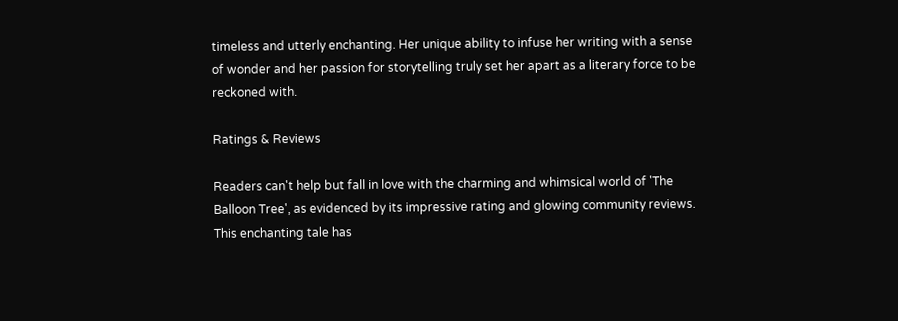timeless and utterly enchanting. Her unique ability to infuse her writing with a sense of wonder and her passion for storytelling truly set her apart as a literary force to be reckoned with.

Ratings & Reviews

Readers can't help but fall in love with the charming and whimsical world of 'The Balloon Tree', as evidenced by its impressive rating and glowing community reviews. This enchanting tale has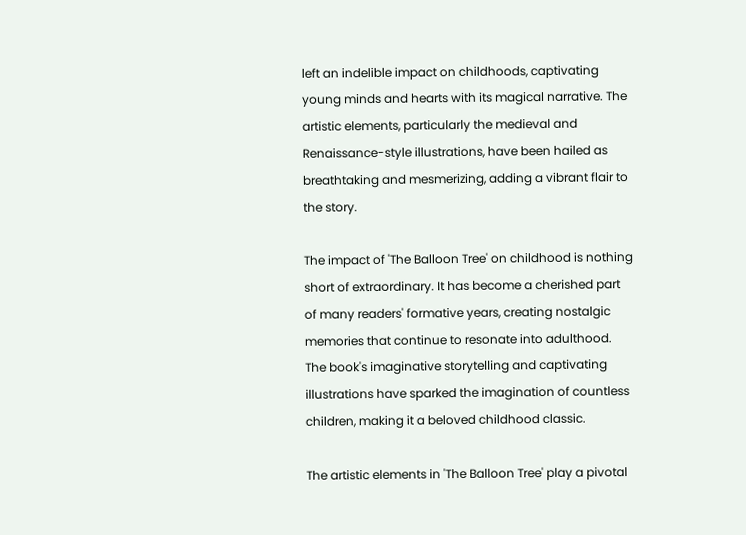left an indelible impact on childhoods, captivating young minds and hearts with its magical narrative. The artistic elements, particularly the medieval and Renaissance-style illustrations, have been hailed as breathtaking and mesmerizing, adding a vibrant flair to the story.

The impact of 'The Balloon Tree' on childhood is nothing short of extraordinary. It has become a cherished part of many readers' formative years, creating nostalgic memories that continue to resonate into adulthood. The book's imaginative storytelling and captivating illustrations have sparked the imagination of countless children, making it a beloved childhood classic.

The artistic elements in 'The Balloon Tree' play a pivotal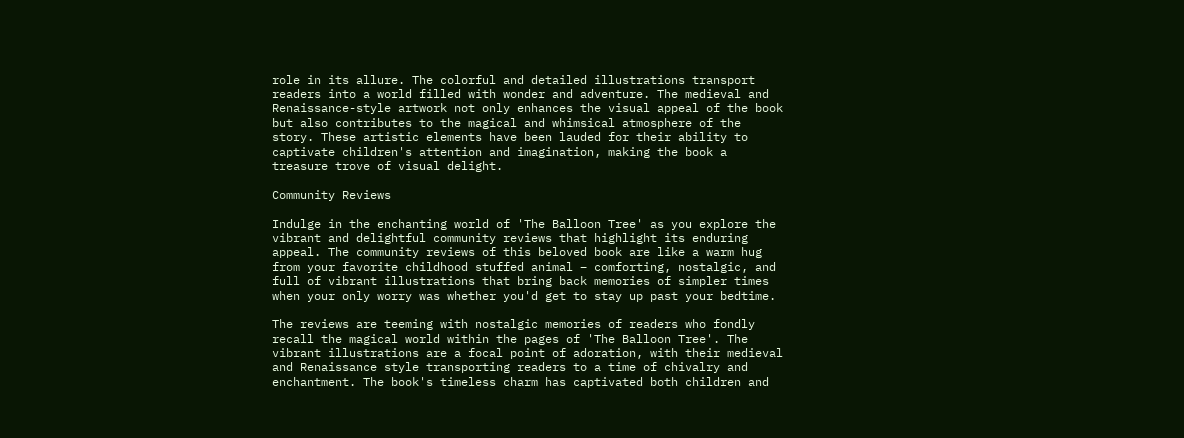role in its allure. The colorful and detailed illustrations transport readers into a world filled with wonder and adventure. The medieval and Renaissance-style artwork not only enhances the visual appeal of the book but also contributes to the magical and whimsical atmosphere of the story. These artistic elements have been lauded for their ability to captivate children's attention and imagination, making the book a treasure trove of visual delight.

Community Reviews

Indulge in the enchanting world of 'The Balloon Tree' as you explore the vibrant and delightful community reviews that highlight its enduring appeal. The community reviews of this beloved book are like a warm hug from your favorite childhood stuffed animal – comforting, nostalgic, and full of vibrant illustrations that bring back memories of simpler times when your only worry was whether you'd get to stay up past your bedtime.

The reviews are teeming with nostalgic memories of readers who fondly recall the magical world within the pages of 'The Balloon Tree'. The vibrant illustrations are a focal point of adoration, with their medieval and Renaissance style transporting readers to a time of chivalry and enchantment. The book's timeless charm has captivated both children and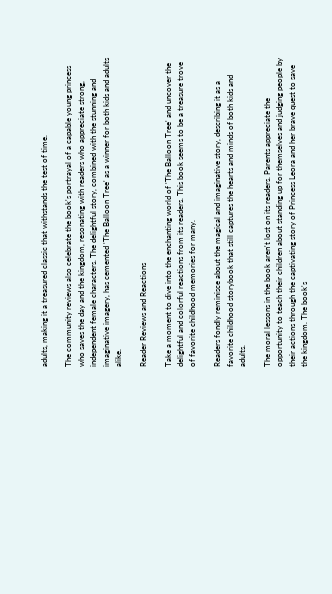adults, making it a treasured classic that withstands the test of time.

The community reviews also celebrate the book's portrayal of a capable young princess who saves the day and the kingdom, resonating with readers who appreciate strong, independent female characters. The delightful story, combined with the stunning and imaginative imagery, has cemented 'The Balloon Tree' as a winner for both kids and adults alike.

Reader Reviews and Reactions

Take a moment to dive into the enchanting world of 'The Balloon Tree' and uncover the delightful and colorful reactions from its readers. This book seems to be a treasure trove of favorite childhood memories for many.

Readers fondly reminisce about the magical and imaginative story, describing it as a favorite childhood storybook that still captures the hearts and minds of both kids and adults.

The moral lessons in the book aren't lost on its readers. Parents appreciate the opportunity to teach their children about standing up for themselves and judging people by their actions through the captivating story of Princess Leora and her brave quest to save the kingdom. The book's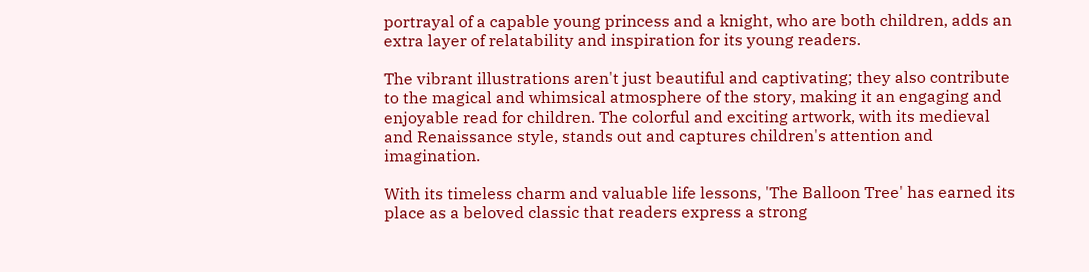portrayal of a capable young princess and a knight, who are both children, adds an extra layer of relatability and inspiration for its young readers.

The vibrant illustrations aren't just beautiful and captivating; they also contribute to the magical and whimsical atmosphere of the story, making it an engaging and enjoyable read for children. The colorful and exciting artwork, with its medieval and Renaissance style, stands out and captures children's attention and imagination.

With its timeless charm and valuable life lessons, 'The Balloon Tree' has earned its place as a beloved classic that readers express a strong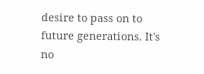desire to pass on to future generations. It's no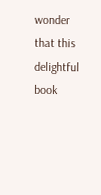wonder that this delightful book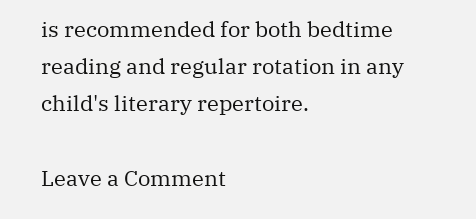is recommended for both bedtime reading and regular rotation in any child's literary repertoire.

Leave a Comment